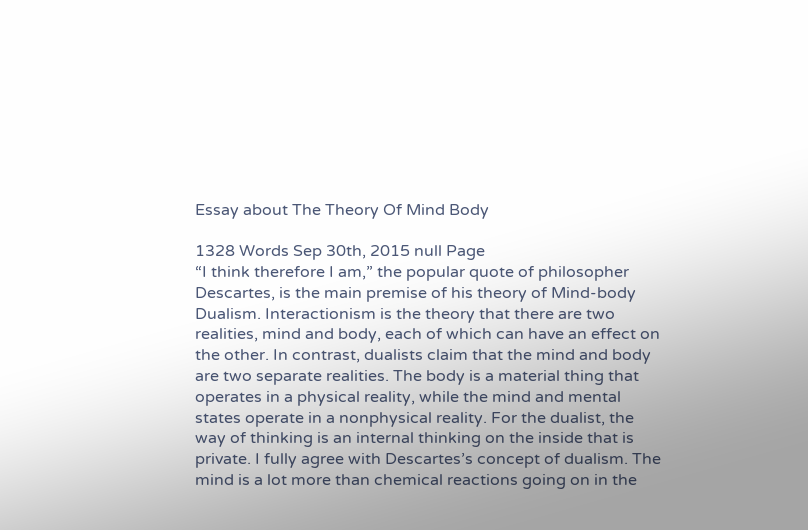Essay about The Theory Of Mind Body

1328 Words Sep 30th, 2015 null Page
“I think therefore I am,” the popular quote of philosopher Descartes, is the main premise of his theory of Mind-body Dualism. Interactionism is the theory that there are two realities, mind and body, each of which can have an effect on the other. In contrast, dualists claim that the mind and body are two separate realities. The body is a material thing that operates in a physical reality, while the mind and mental states operate in a nonphysical reality. For the dualist, the way of thinking is an internal thinking on the inside that is private. I fully agree with Descartes’s concept of dualism. The mind is a lot more than chemical reactions going on in the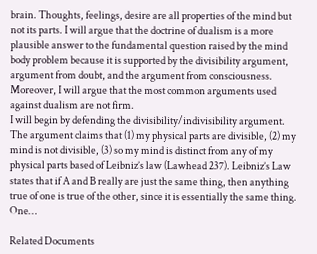brain. Thoughts, feelings, desire are all properties of the mind but not its parts. I will argue that the doctrine of dualism is a more plausible answer to the fundamental question raised by the mind body problem because it is supported by the divisibility argument, argument from doubt, and the argument from consciousness. Moreover, I will argue that the most common arguments used against dualism are not firm.
I will begin by defending the divisibility/indivisibility argument. The argument claims that (1) my physical parts are divisible, (2) my mind is not divisible, (3) so my mind is distinct from any of my physical parts based of Leibniz’s law (Lawhead 237). Leibniz’s Law states that if A and B really are just the same thing, then anything true of one is true of the other, since it is essentially the same thing. One…

Related Documents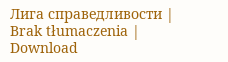Лига справедливости | Brak tłumaczenia | Download